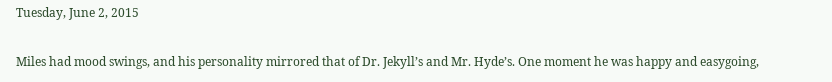Tuesday, June 2, 2015

Miles had mood swings, and his personality mirrored that of Dr. Jekyll’s and Mr. Hyde’s. One moment he was happy and easygoing,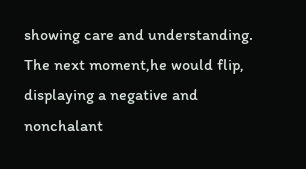showing care and understanding. The next moment,he would flip, displaying a negative and nonchalant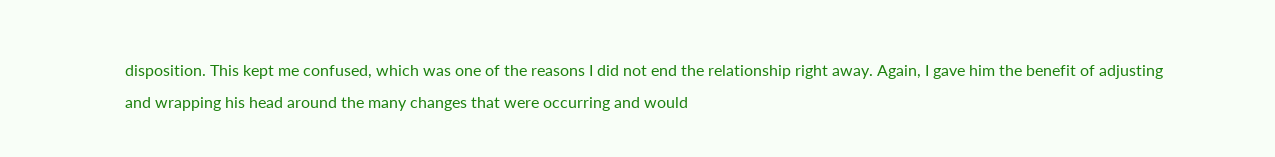disposition. This kept me confused, which was one of the reasons I did not end the relationship right away. Again, I gave him the benefit of adjusting and wrapping his head around the many changes that were occurring and would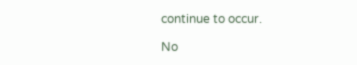continue to occur.

No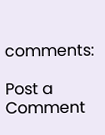comments:

Post a Comment